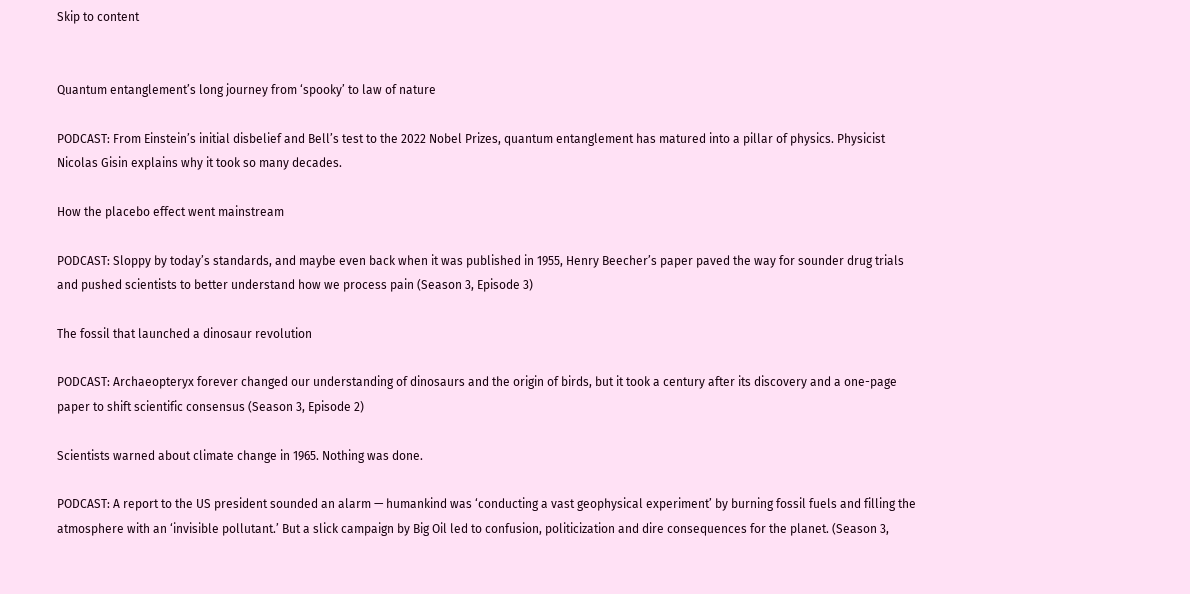Skip to content


Quantum entanglement’s long journey from ‘spooky’ to law of nature

PODCAST: From Einstein’s initial disbelief and Bell’s test to the 2022 Nobel Prizes, quantum entanglement has matured into a pillar of physics. Physicist Nicolas Gisin explains why it took so many decades.

How the placebo effect went mainstream

PODCAST: Sloppy by today’s standards, and maybe even back when it was published in 1955, Henry Beecher’s paper paved the way for sounder drug trials and pushed scientists to better understand how we process pain (Season 3, Episode 3)

The fossil that launched a dinosaur revolution

PODCAST: Archaeopteryx forever changed our understanding of dinosaurs and the origin of birds, but it took a century after its discovery and a one-page paper to shift scientific consensus (Season 3, Episode 2)

Scientists warned about climate change in 1965. Nothing was done.

PODCAST: A report to the US president sounded an alarm — humankind was ‘conducting a vast geophysical experiment’ by burning fossil fuels and filling the atmosphere with an ‘invisible pollutant.’ But a slick campaign by Big Oil led to confusion, politicization and dire consequences for the planet. (Season 3,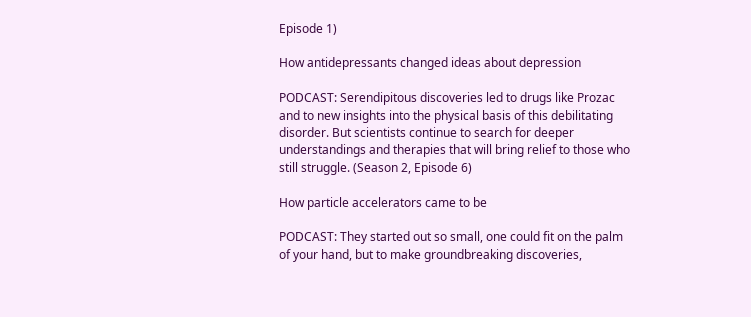Episode 1)

How antidepressants changed ideas about depression

PODCAST: Serendipitous discoveries led to drugs like Prozac and to new insights into the physical basis of this debilitating disorder. But scientists continue to search for deeper understandings and therapies that will bring relief to those who still struggle. (Season 2, Episode 6)

How particle accelerators came to be

PODCAST: They started out so small, one could fit on the palm of your hand, but to make groundbreaking discoveries,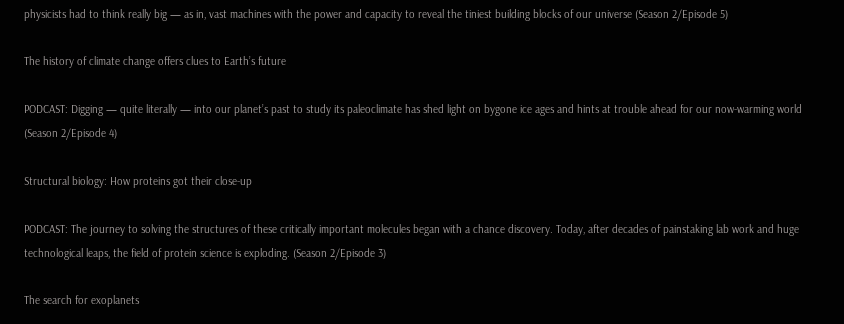physicists had to think really big — as in, vast machines with the power and capacity to reveal the tiniest building blocks of our universe (Season 2/Episode 5)

The history of climate change offers clues to Earth’s future

PODCAST: Digging — quite literally — into our planet’s past to study its paleoclimate has shed light on bygone ice ages and hints at trouble ahead for our now-warming world (Season 2/Episode 4)

Structural biology: How proteins got their close-up

PODCAST: The journey to solving the structures of these critically important molecules began with a chance discovery. Today, after decades of painstaking lab work and huge technological leaps, the field of protein science is exploding. (Season 2/Episode 3)

The search for exoplanets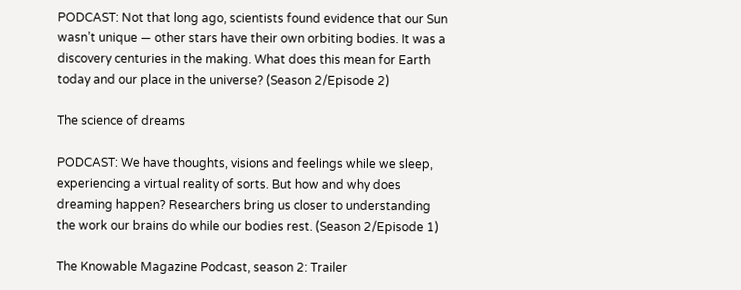PODCAST: Not that long ago, scientists found evidence that our Sun wasn’t unique — other stars have their own orbiting bodies. It was a discovery centuries in the making. What does this mean for Earth today and our place in the universe? (Season 2/Episode 2)

The science of dreams

PODCAST: We have thoughts, visions and feelings while we sleep, experiencing a virtual reality of sorts. But how and why does dreaming happen? Researchers bring us closer to understanding the work our brains do while our bodies rest. (Season 2/Episode 1)

The Knowable Magazine Podcast, season 2: Trailer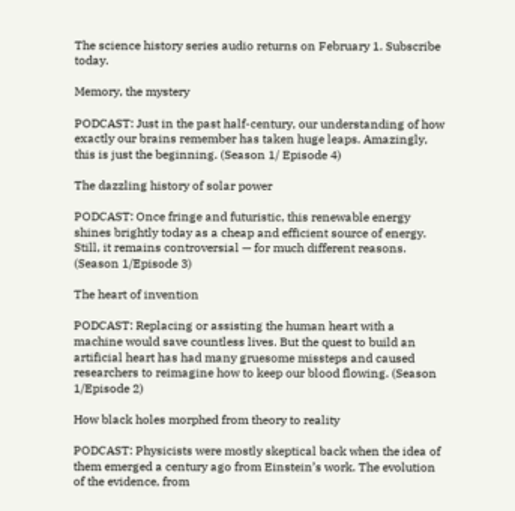The science history series audio returns on February 1. Subscribe today.

Memory, the mystery

PODCAST: Just in the past half-century, our understanding of how exactly our brains remember has taken huge leaps. Amazingly, this is just the beginning. (Season 1/ Episode 4)

The dazzling history of solar power

PODCAST: Once fringe and futuristic, this renewable energy shines brightly today as a cheap and efficient source of energy. Still, it remains controversial — for much different reasons. (Season 1/Episode 3)

The heart of invention

PODCAST: Replacing or assisting the human heart with a machine would save countless lives. But the quest to build an artificial heart has had many gruesome missteps and caused researchers to reimagine how to keep our blood flowing. (Season 1/Episode 2)

How black holes morphed from theory to reality

PODCAST: Physicists were mostly skeptical back when the idea of them emerged a century ago from Einstein’s work. The evolution of the evidence, from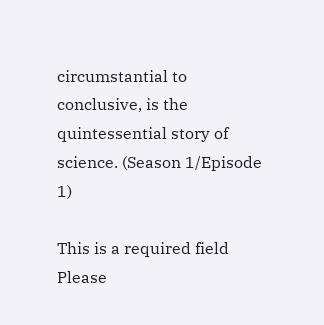circumstantial to conclusive, is the quintessential story of science. (Season 1/Episode 1)

This is a required field
Please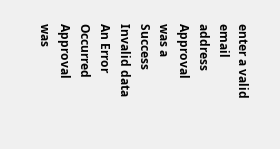enter a valid email address
Approval was a Success
Invalid data
An Error Occurred
Approval was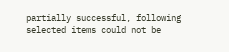partially successful, following selected items could not be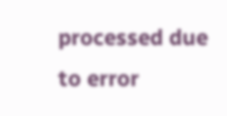processed due to error